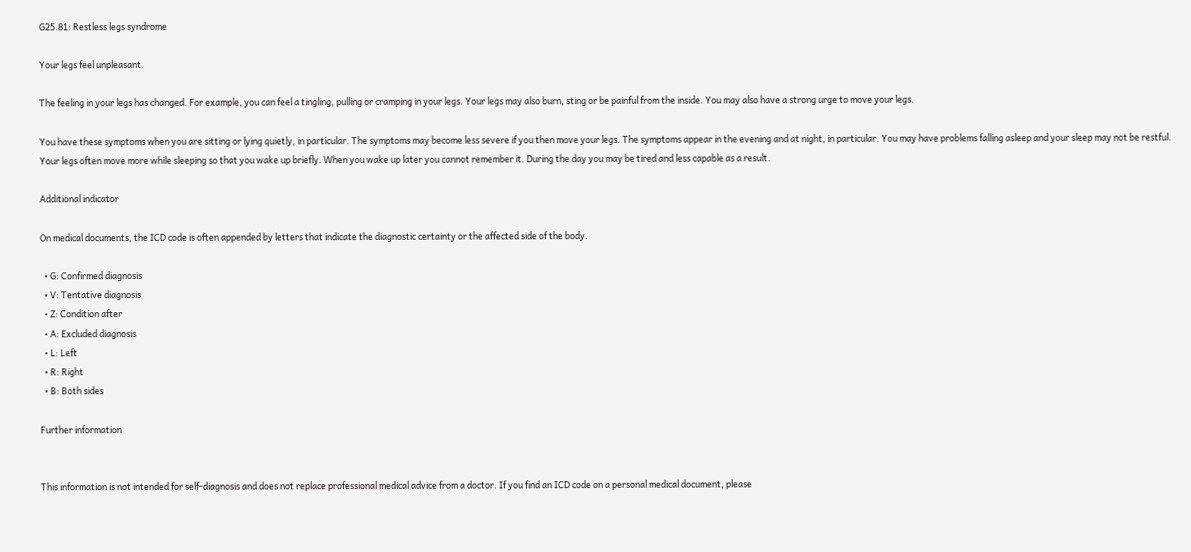G25.81: Restless legs syndrome

Your legs feel unpleasant.

The feeling in your legs has changed. For example, you can feel a tingling, pulling or cramping in your legs. Your legs may also burn, sting or be painful from the inside. You may also have a strong urge to move your legs.

You have these symptoms when you are sitting or lying quietly, in particular. The symptoms may become less severe if you then move your legs. The symptoms appear in the evening and at night, in particular. You may have problems falling asleep and your sleep may not be restful. Your legs often move more while sleeping so that you wake up briefly. When you wake up later you cannot remember it. During the day you may be tired and less capable as a result.

Additional indicator

On medical documents, the ICD code is often appended by letters that indicate the diagnostic certainty or the affected side of the body.

  • G: Confirmed diagnosis
  • V: Tentative diagnosis
  • Z: Condition after
  • A: Excluded diagnosis
  • L: Left
  • R: Right
  • B: Both sides

Further information


This information is not intended for self-diagnosis and does not replace professional medical advice from a doctor. If you find an ICD code on a personal medical document, please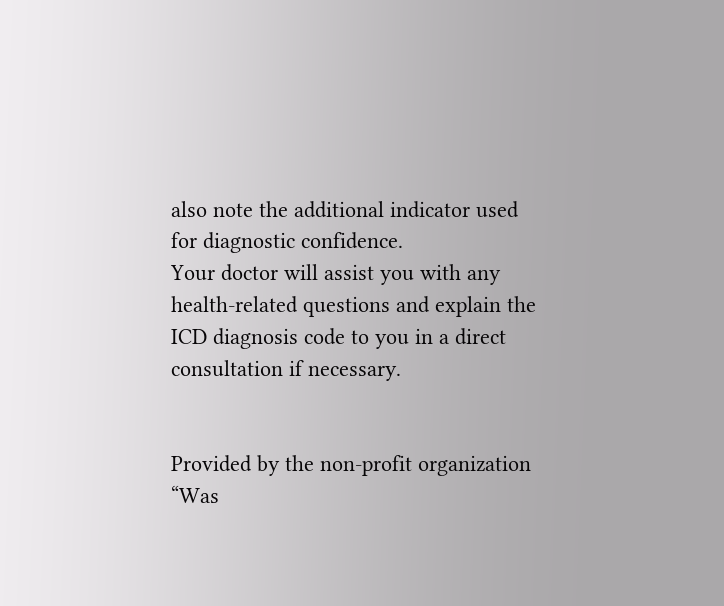also note the additional indicator used for diagnostic confidence.
Your doctor will assist you with any health-related questions and explain the ICD diagnosis code to you in a direct consultation if necessary.


Provided by the non-profit organization “Was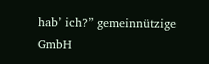hab’ ich?” gemeinnützige GmbH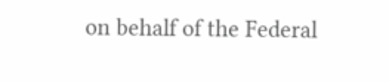on behalf of the Federal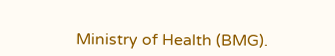Ministry of Health (BMG).